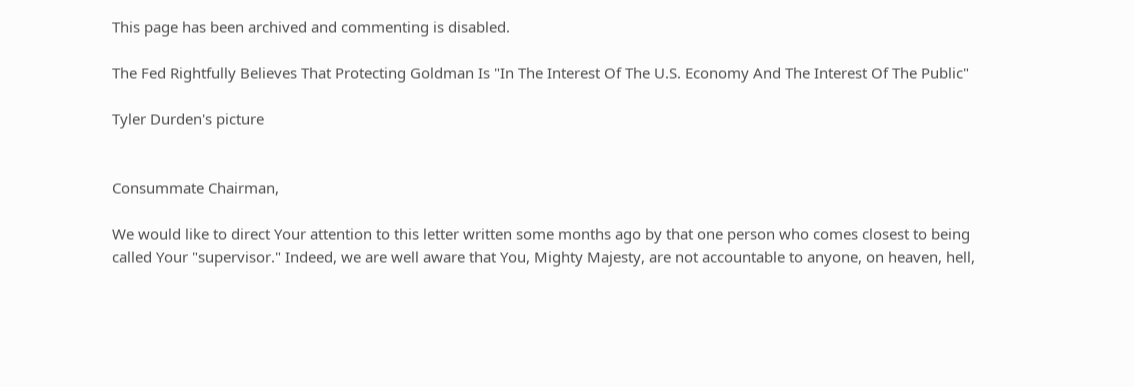This page has been archived and commenting is disabled.

The Fed Rightfully Believes That Protecting Goldman Is "In The Interest Of The U.S. Economy And The Interest Of The Public"

Tyler Durden's picture


Consummate Chairman,

We would like to direct Your attention to this letter written some months ago by that one person who comes closest to being called Your "supervisor." Indeed, we are well aware that You, Mighty Majesty, are not accountable to anyone, on heaven, hell,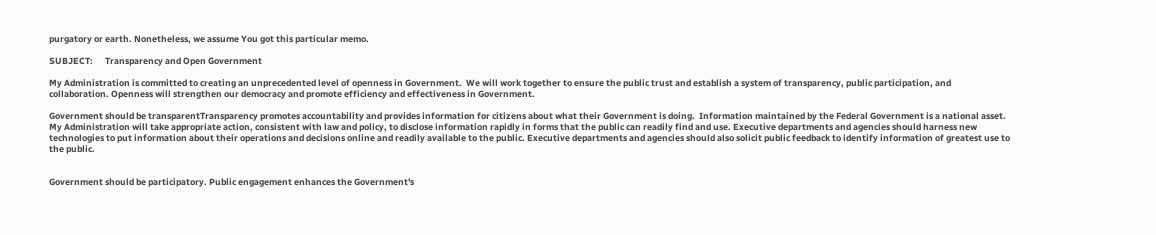purgatory or earth. Nonetheless, we assume You got this particular memo.

SUBJECT:      Transparency and Open Government

My Administration is committed to creating an unprecedented level of openness in Government.  We will work together to ensure the public trust and establish a system of transparency, public participation, and collaboration. Openness will strengthen our democracy and promote efficiency and effectiveness in Government.

Government should be transparentTransparency promotes accountability and provides information for citizens about what their Government is doing.  Information maintained by the Federal Government is a national asset. My Administration will take appropriate action, consistent with law and policy, to disclose information rapidly in forms that the public can readily find and use. Executive departments and agencies should harness new technologies to put information about their operations and decisions online and readily available to the public. Executive departments and agencies should also solicit public feedback to identify information of greatest use to the public.


Government should be participatory. Public engagement enhances the Government's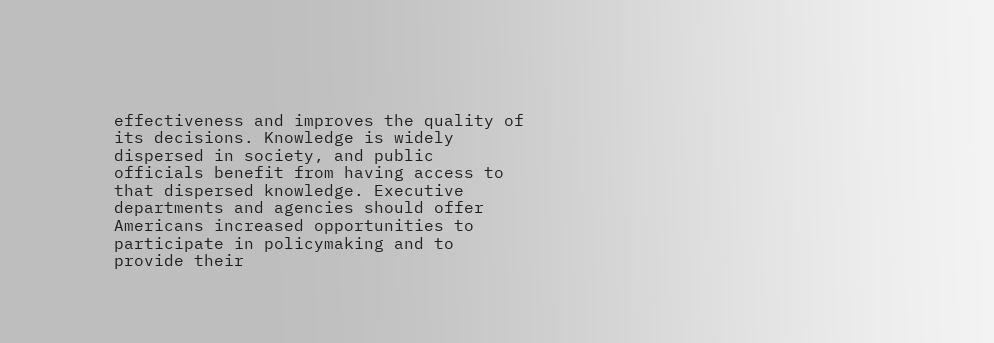effectiveness and improves the quality of its decisions. Knowledge is widely dispersed in society, and public officials benefit from having access to that dispersed knowledge. Executive departments and agencies should offer Americans increased opportunities to participate in policymaking and to provide their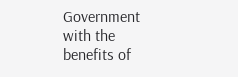Government with the benefits of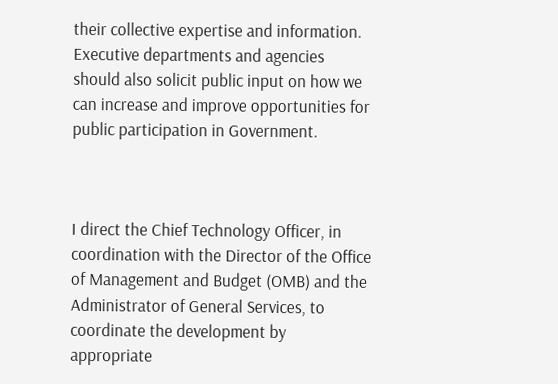their collective expertise and information. Executive departments and agencies should also solicit public input on how we can increase and improve opportunities for public participation in Government.



I direct the Chief Technology Officer, in coordination with the Director of the Office of Management and Budget (OMB) and the Administrator of General Services, to coordinate the development by appropriate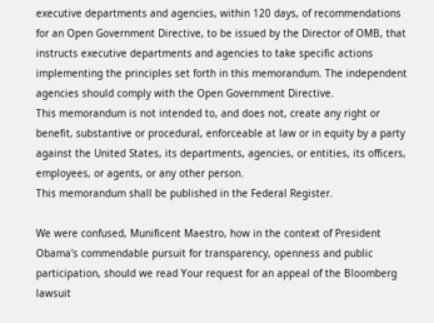executive departments and agencies, within 120 days, of recommendations for an Open Government Directive, to be issued by the Director of OMB, that instructs executive departments and agencies to take specific actions implementing the principles set forth in this memorandum. The independent agencies should comply with the Open Government Directive.
This memorandum is not intended to, and does not, create any right or benefit, substantive or procedural, enforceable at law or in equity by a party against the United States, its departments, agencies, or entities, its officers, employees, or agents, or any other person.
This memorandum shall be published in the Federal Register.

We were confused, Munificent Maestro, how in the context of President Obama's commendable pursuit for transparency, openness and public participation, should we read Your request for an appeal of the Bloomberg lawsuit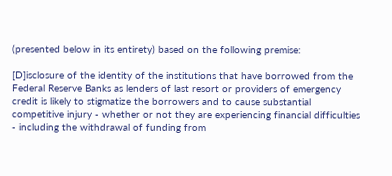(presented below in its entirety) based on the following premise:

[D]isclosure of the identity of the institutions that have borrowed from the Federal Reserve Banks as lenders of last resort or providers of emergency credit is likely to stigmatize the borrowers and to cause substantial competitive injury - whether or not they are experiencing financial difficulties - including the withdrawal of funding from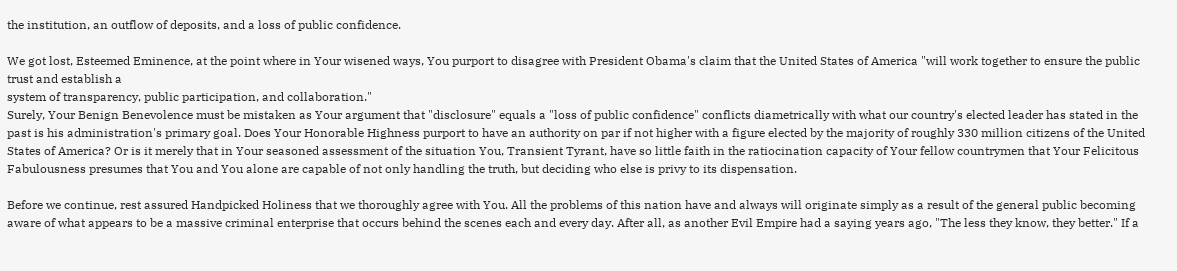the institution, an outflow of deposits, and a loss of public confidence.

We got lost, Esteemed Eminence, at the point where in Your wisened ways, You purport to disagree with President Obama's claim that the United States of America "will work together to ensure the public trust and establish a
system of transparency, public participation, and collaboration."
Surely, Your Benign Benevolence must be mistaken as Your argument that "disclosure" equals a "loss of public confidence" conflicts diametrically with what our country's elected leader has stated in the past is his administration's primary goal. Does Your Honorable Highness purport to have an authority on par if not higher with a figure elected by the majority of roughly 330 million citizens of the United States of America? Or is it merely that in Your seasoned assessment of the situation You, Transient Tyrant, have so little faith in the ratiocination capacity of Your fellow countrymen that Your Felicitous Fabulousness presumes that You and You alone are capable of not only handling the truth, but deciding who else is privy to its dispensation.

Before we continue, rest assured Handpicked Holiness that we thoroughly agree with You. All the problems of this nation have and always will originate simply as a result of the general public becoming aware of what appears to be a massive criminal enterprise that occurs behind the scenes each and every day. After all, as another Evil Empire had a saying years ago, "The less they know, they better." If a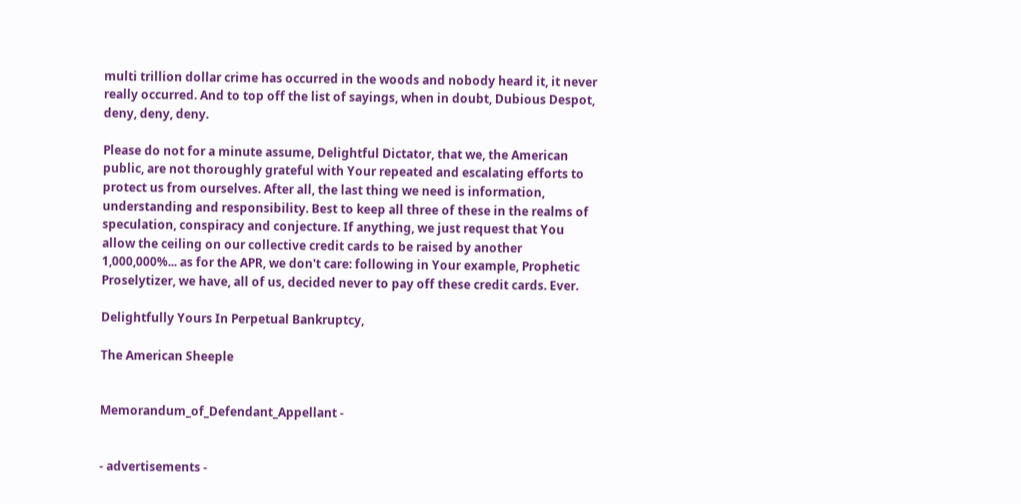multi trillion dollar crime has occurred in the woods and nobody heard it, it never really occurred. And to top off the list of sayings, when in doubt, Dubious Despot, deny, deny, deny.

Please do not for a minute assume, Delightful Dictator, that we, the American public, are not thoroughly grateful with Your repeated and escalating efforts to protect us from ourselves. After all, the last thing we need is information, understanding and responsibility. Best to keep all three of these in the realms of speculation, conspiracy and conjecture. If anything, we just request that You allow the ceiling on our collective credit cards to be raised by another 1,000,000%... as for the APR, we don't care: following in Your example, Prophetic Proselytizer, we have, all of us, decided never to pay off these credit cards. Ever.

Delightfully Yours In Perpetual Bankruptcy,

The American Sheeple


Memorandum_of_Defendant_Appellant -


- advertisements -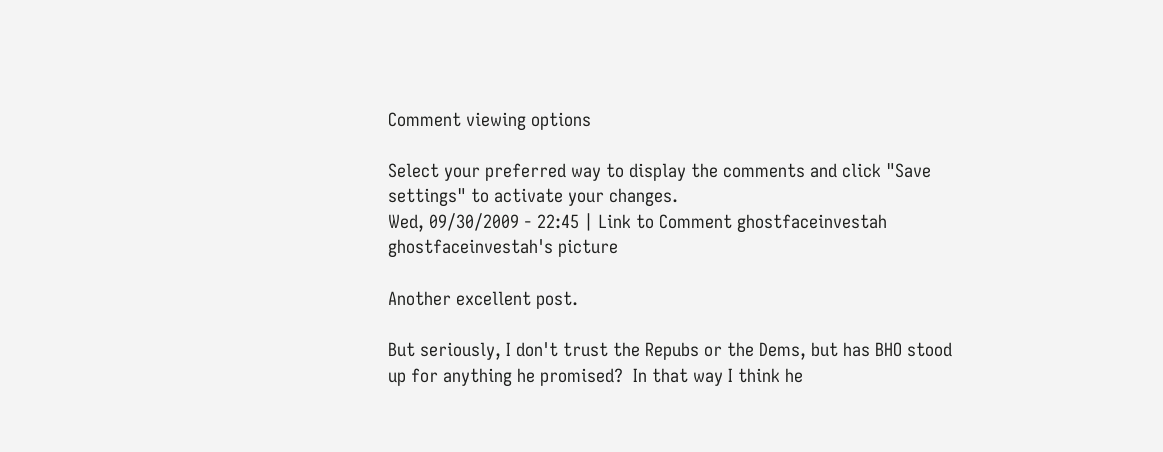Comment viewing options

Select your preferred way to display the comments and click "Save settings" to activate your changes.
Wed, 09/30/2009 - 22:45 | Link to Comment ghostfaceinvestah
ghostfaceinvestah's picture

Another excellent post.

But seriously, I don't trust the Repubs or the Dems, but has BHO stood up for anything he promised?  In that way I think he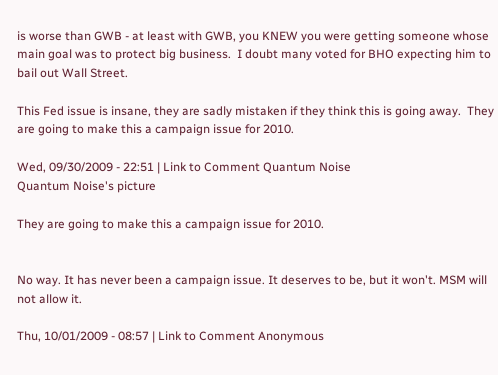is worse than GWB - at least with GWB, you KNEW you were getting someone whose main goal was to protect big business.  I doubt many voted for BHO expecting him to bail out Wall Street.

This Fed issue is insane, they are sadly mistaken if they think this is going away.  They are going to make this a campaign issue for 2010.

Wed, 09/30/2009 - 22:51 | Link to Comment Quantum Noise
Quantum Noise's picture

They are going to make this a campaign issue for 2010.


No way. It has never been a campaign issue. It deserves to be, but it won't. MSM will not allow it.

Thu, 10/01/2009 - 08:57 | Link to Comment Anonymous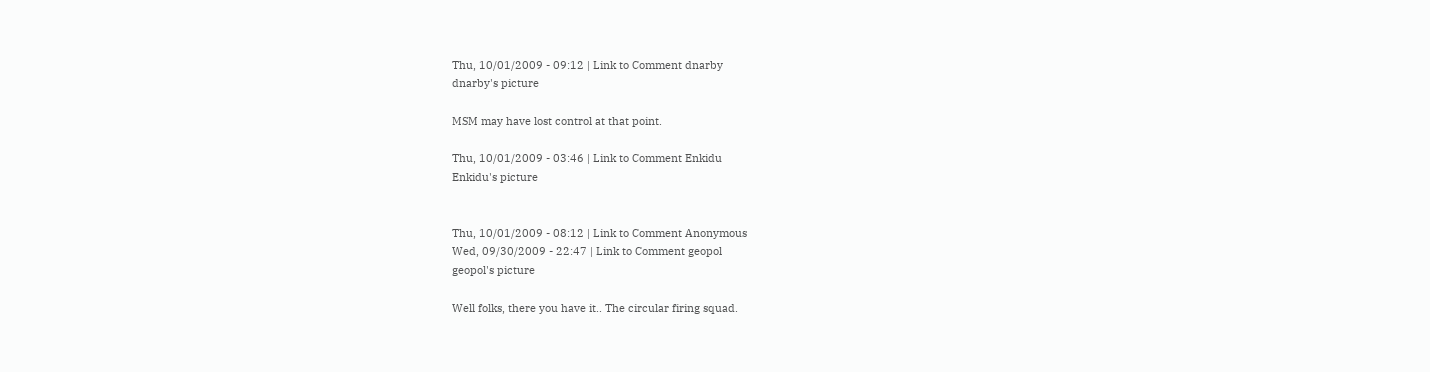Thu, 10/01/2009 - 09:12 | Link to Comment dnarby
dnarby's picture

MSM may have lost control at that point.

Thu, 10/01/2009 - 03:46 | Link to Comment Enkidu
Enkidu's picture


Thu, 10/01/2009 - 08:12 | Link to Comment Anonymous
Wed, 09/30/2009 - 22:47 | Link to Comment geopol
geopol's picture

Well folks, there you have it.. The circular firing squad.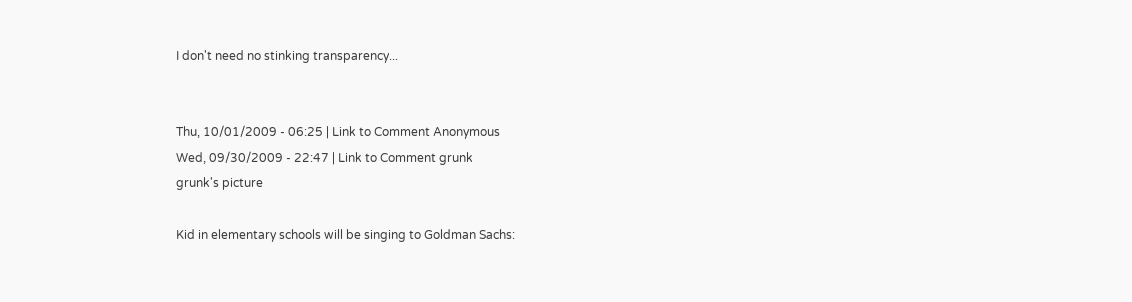I don't need no stinking transparency...


Thu, 10/01/2009 - 06:25 | Link to Comment Anonymous
Wed, 09/30/2009 - 22:47 | Link to Comment grunk
grunk's picture

Kid in elementary schools will be singing to Goldman Sachs: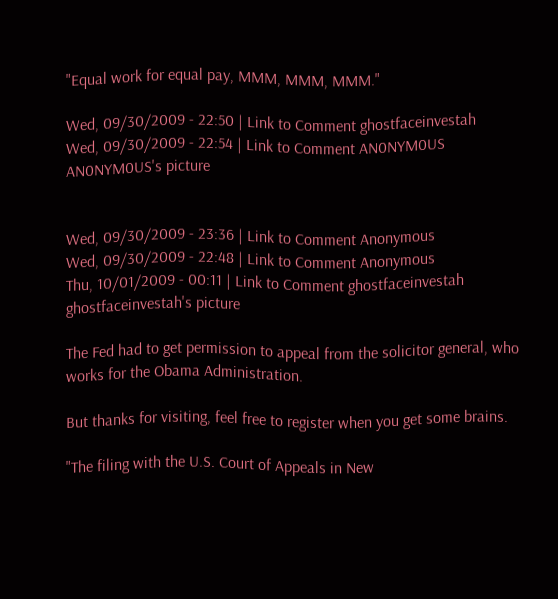"Equal work for equal pay, MMM, MMM, MMM."

Wed, 09/30/2009 - 22:50 | Link to Comment ghostfaceinvestah
Wed, 09/30/2009 - 22:54 | Link to Comment AN0NYM0US
AN0NYM0US's picture


Wed, 09/30/2009 - 23:36 | Link to Comment Anonymous
Wed, 09/30/2009 - 22:48 | Link to Comment Anonymous
Thu, 10/01/2009 - 00:11 | Link to Comment ghostfaceinvestah
ghostfaceinvestah's picture

The Fed had to get permission to appeal from the solicitor general, who works for the Obama Administration.

But thanks for visiting, feel free to register when you get some brains.

"The filing with the U.S. Court of Appeals in New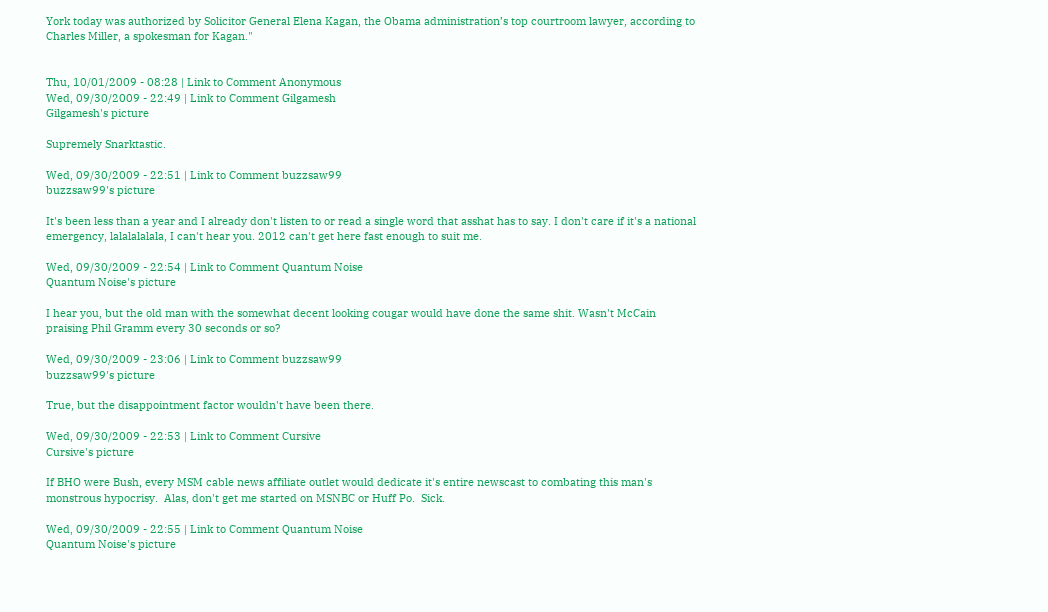York today was authorized by Solicitor General Elena Kagan, the Obama administration’s top courtroom lawyer, according to Charles Miller, a spokesman for Kagan."


Thu, 10/01/2009 - 08:28 | Link to Comment Anonymous
Wed, 09/30/2009 - 22:49 | Link to Comment Gilgamesh
Gilgamesh's picture

Supremely Snarktastic.

Wed, 09/30/2009 - 22:51 | Link to Comment buzzsaw99
buzzsaw99's picture

It's been less than a year and I already don't listen to or read a single word that asshat has to say. I don't care if it's a national emergency, lalalalalala, I can't hear you. 2012 can't get here fast enough to suit me.

Wed, 09/30/2009 - 22:54 | Link to Comment Quantum Noise
Quantum Noise's picture

I hear you, but the old man with the somewhat decent looking cougar would have done the same shit. Wasn't McCain praising Phil Gramm every 30 seconds or so?

Wed, 09/30/2009 - 23:06 | Link to Comment buzzsaw99
buzzsaw99's picture

True, but the disappointment factor wouldn't have been there.

Wed, 09/30/2009 - 22:53 | Link to Comment Cursive
Cursive's picture

If BHO were Bush, every MSM cable news affiliate outlet would dedicate it's entire newscast to combating this man's monstrous hypocrisy.  Alas, don't get me started on MSNBC or Huff Po.  Sick.

Wed, 09/30/2009 - 22:55 | Link to Comment Quantum Noise
Quantum Noise's picture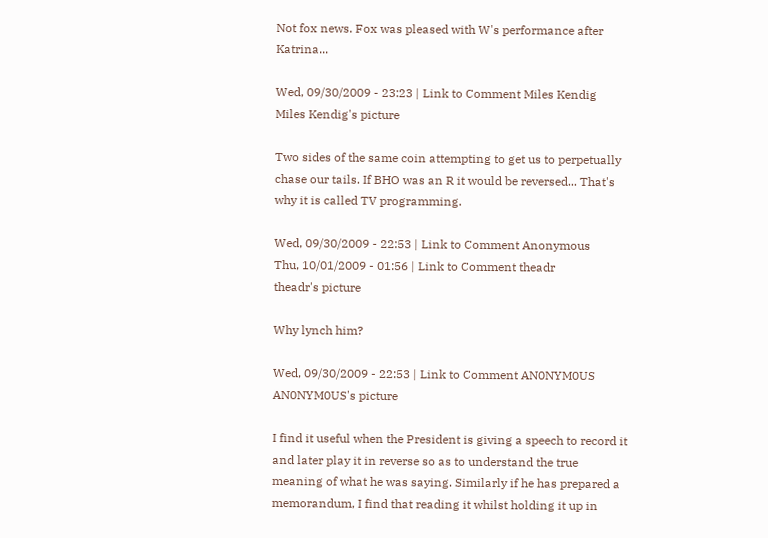Not fox news. Fox was pleased with W's performance after Katrina...

Wed, 09/30/2009 - 23:23 | Link to Comment Miles Kendig
Miles Kendig's picture

Two sides of the same coin attempting to get us to perpetually chase our tails. If BHO was an R it would be reversed... That's why it is called TV programming.

Wed, 09/30/2009 - 22:53 | Link to Comment Anonymous
Thu, 10/01/2009 - 01:56 | Link to Comment theadr
theadr's picture

Why lynch him?

Wed, 09/30/2009 - 22:53 | Link to Comment AN0NYM0US
AN0NYM0US's picture

I find it useful when the President is giving a speech to record it and later play it in reverse so as to understand the true meaning of what he was saying. Similarly if he has prepared a memorandum, I find that reading it whilst holding it up in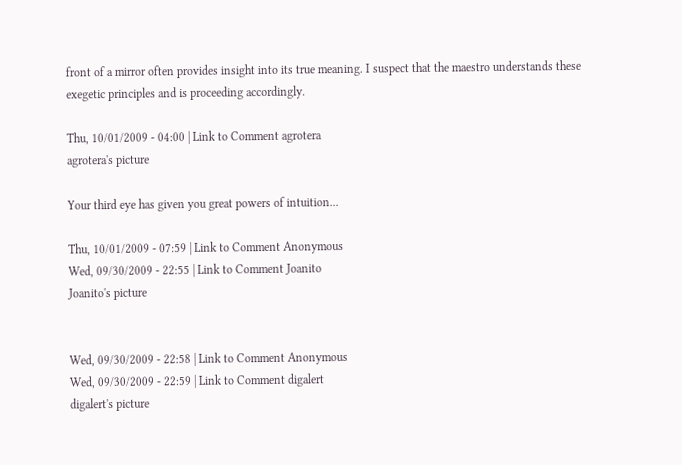front of a mirror often provides insight into its true meaning. I suspect that the maestro understands these exegetic principles and is proceeding accordingly.

Thu, 10/01/2009 - 04:00 | Link to Comment agrotera
agrotera's picture

Your third eye has given you great powers of intuition...

Thu, 10/01/2009 - 07:59 | Link to Comment Anonymous
Wed, 09/30/2009 - 22:55 | Link to Comment Joanito
Joanito's picture


Wed, 09/30/2009 - 22:58 | Link to Comment Anonymous
Wed, 09/30/2009 - 22:59 | Link to Comment digalert
digalert's picture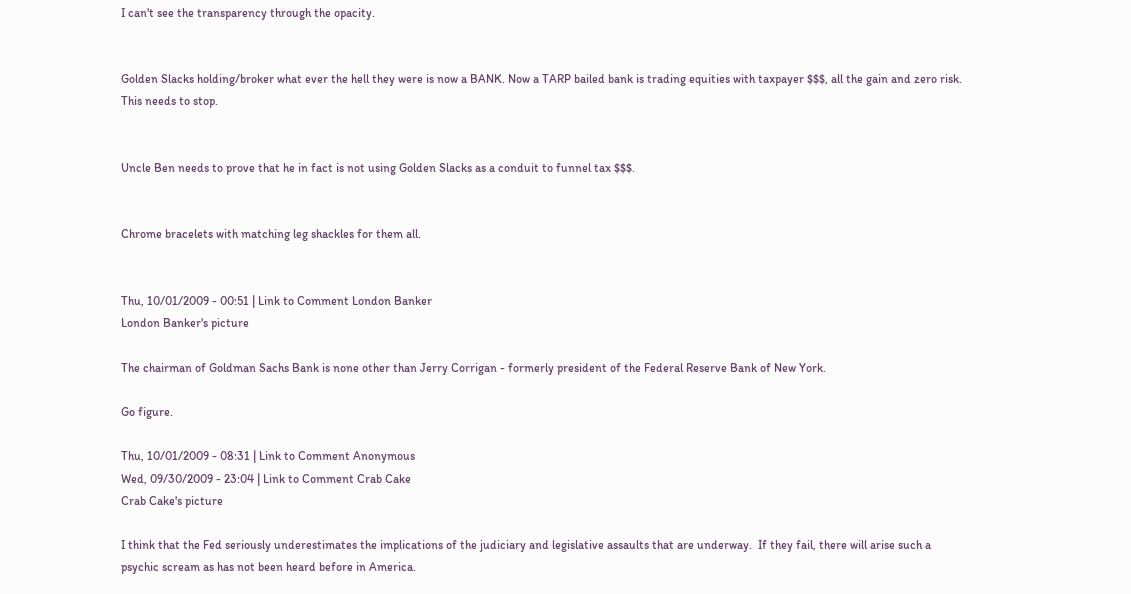I can't see the transparency through the opacity.


Golden Slacks holding/broker what ever the hell they were is now a BANK. Now a TARP bailed bank is trading equities with taxpayer $$$, all the gain and zero risk. This needs to stop.


Uncle Ben needs to prove that he in fact is not using Golden Slacks as a conduit to funnel tax $$$.


Chrome bracelets with matching leg shackles for them all.


Thu, 10/01/2009 - 00:51 | Link to Comment London Banker
London Banker's picture

The chairman of Goldman Sachs Bank is none other than Jerry Corrigan - formerly president of the Federal Reserve Bank of New York.

Go figure.

Thu, 10/01/2009 - 08:31 | Link to Comment Anonymous
Wed, 09/30/2009 - 23:04 | Link to Comment Crab Cake
Crab Cake's picture

I think that the Fed seriously underestimates the implications of the judiciary and legislative assaults that are underway.  If they fail, there will arise such a psychic scream as has not been heard before in America.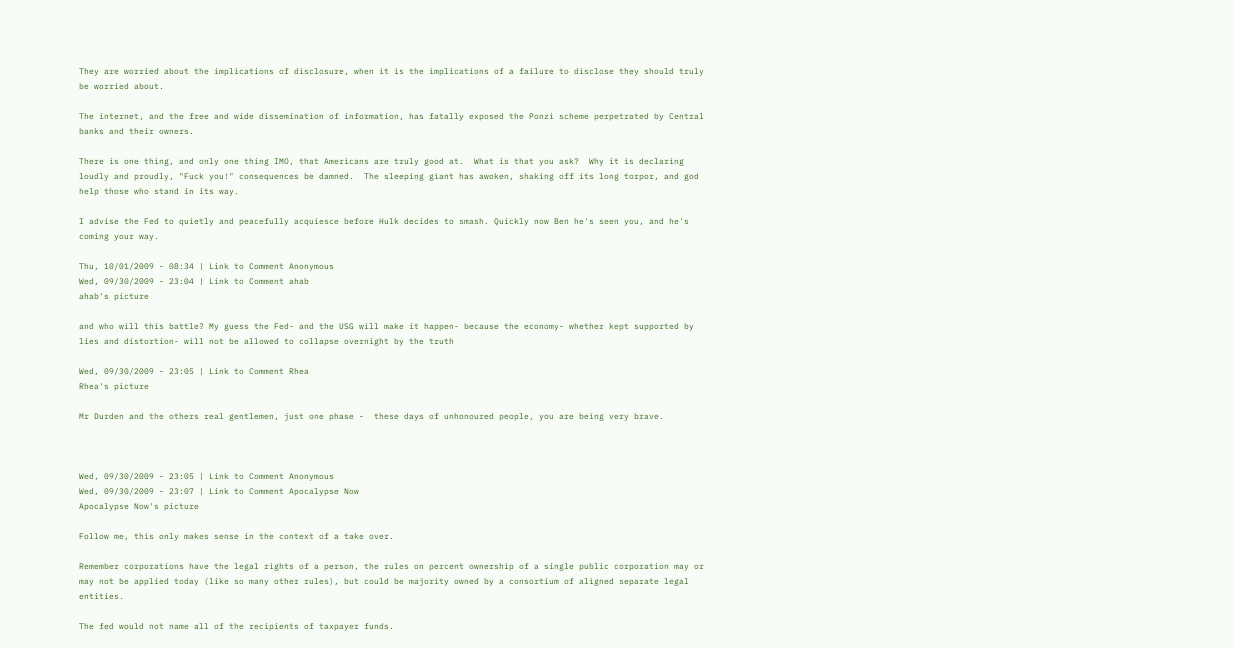They are worried about the implications of disclosure, when it is the implications of a failure to disclose they should truly be worried about.

The internet, and the free and wide dissemination of information, has fatally exposed the Ponzi scheme perpetrated by Central banks and their owners.

There is one thing, and only one thing IMO, that Americans are truly good at.  What is that you ask?  Why it is declaring loudly and proudly, "Fuck you!" consequences be damned.  The sleeping giant has awoken, shaking off its long torpor, and god help those who stand in its way.

I advise the Fed to quietly and peacefully acquiesce before Hulk decides to smash. Quickly now Ben he's seen you, and he's coming your way.

Thu, 10/01/2009 - 08:34 | Link to Comment Anonymous
Wed, 09/30/2009 - 23:04 | Link to Comment ahab
ahab's picture

and who will this battle? My guess the Fed- and the USG will make it happen- because the economy- whether kept supported by lies and distortion- will not be allowed to collapse overnight by the truth

Wed, 09/30/2009 - 23:05 | Link to Comment Rhea
Rhea's picture

Mr Durden and the others real gentlemen, just one phase -  these days of unhonoured people, you are being very brave.



Wed, 09/30/2009 - 23:05 | Link to Comment Anonymous
Wed, 09/30/2009 - 23:07 | Link to Comment Apocalypse Now
Apocalypse Now's picture

Follow me, this only makes sense in the context of a take over.

Remember corporations have the legal rights of a person, the rules on percent ownership of a single public corporation may or may not be applied today (like so many other rules), but could be majority owned by a consortium of aligned separate legal entities.

The fed would not name all of the recipients of taxpayer funds.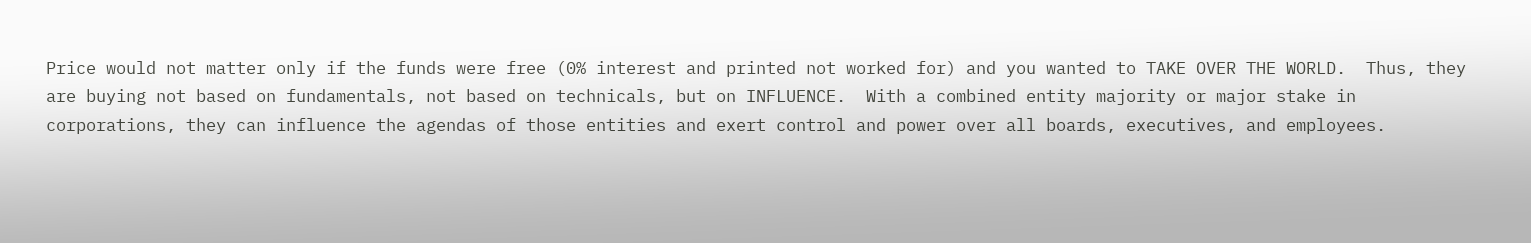Price would not matter only if the funds were free (0% interest and printed not worked for) and you wanted to TAKE OVER THE WORLD.  Thus, they are buying not based on fundamentals, not based on technicals, but on INFLUENCE.  With a combined entity majority or major stake in corporations, they can influence the agendas of those entities and exert control and power over all boards, executives, and employees.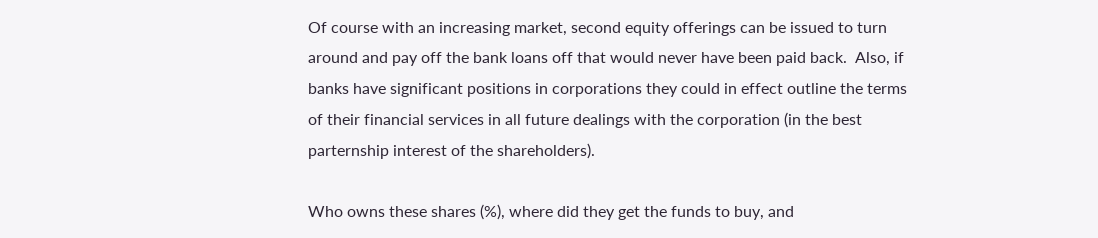Of course with an increasing market, second equity offerings can be issued to turn around and pay off the bank loans off that would never have been paid back.  Also, if banks have significant positions in corporations they could in effect outline the terms of their financial services in all future dealings with the corporation (in the best parternship interest of the shareholders).

Who owns these shares (%), where did they get the funds to buy, and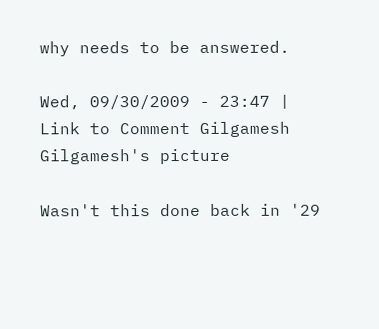why needs to be answered.

Wed, 09/30/2009 - 23:47 | Link to Comment Gilgamesh
Gilgamesh's picture

Wasn't this done back in '29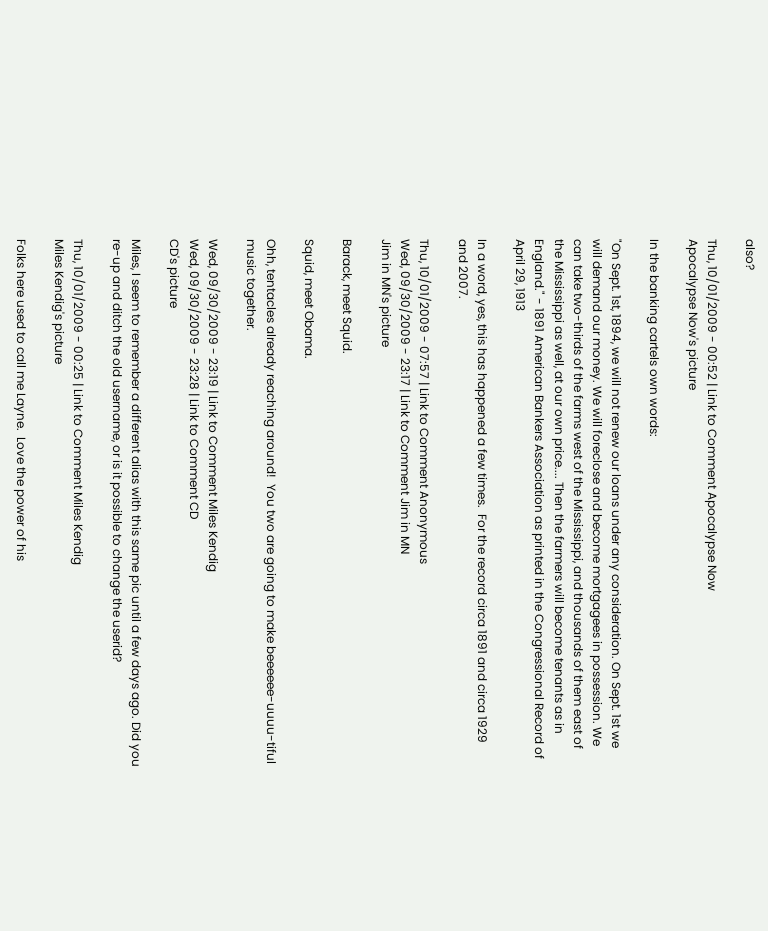also?

Thu, 10/01/2009 - 00:52 | Link to Comment Apocalypse Now
Apocalypse Now's picture

In the banking cartels own words:

"On Sept. 1st, 1894, we will not renew our loans under any consideration. On Sept. 1st we will demand our money. We will foreclose and become mortgagees in possession. We can take two-thirds of the farms west of the Mississippi, and thousands of them east of the Mississippi as well, at our own price.... Then the farmers will become tenants as in England." - 1891 American Bankers Association as printed in the Congressional Record of April 29, 1913

In a word, yes, this has happened a few times.  For the record circa 1891 and circa 1929 and 2007.

Thu, 10/01/2009 - 07:57 | Link to Comment Anonymous
Wed, 09/30/2009 - 23:17 | Link to Comment Jim in MN
Jim in MN's picture

Barack, meet Squid.

Squid, meet Obama.

Ohh, tentacles already reaching around!  You two are going to make beeeeee-uuuu-tiful music together.

Wed, 09/30/2009 - 23:19 | Link to Comment Miles Kendig
Wed, 09/30/2009 - 23:28 | Link to Comment CD
CD's picture

Miles, I seem to remember a different alias with this same pic until a few days ago. Did you re-up and ditch the old username, or is it possible to change the userid?

Thu, 10/01/2009 - 00:25 | Link to Comment Miles Kendig
Miles Kendig's picture

Folks here used to call me Layne.  Love the power of his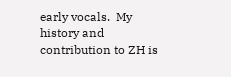early vocals.  My history and contribution to ZH is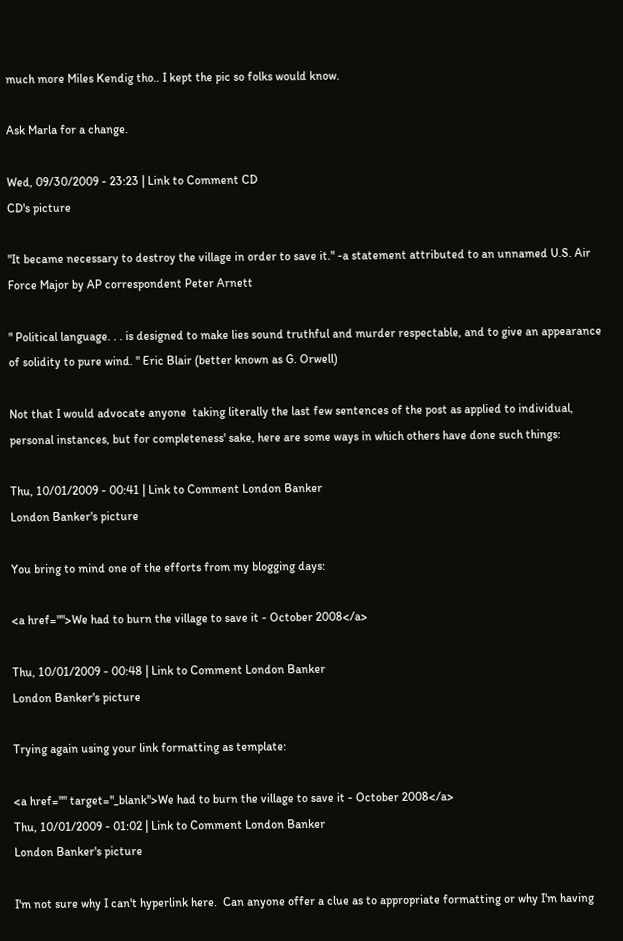much more Miles Kendig tho.. I kept the pic so folks would know.

Ask Marla for a change.

Wed, 09/30/2009 - 23:23 | Link to Comment CD
CD's picture

"It became necessary to destroy the village in order to save it." -a statement attributed to an unnamed U.S. Air Force Major by AP correspondent Peter Arnett

" Political language. . . is designed to make lies sound truthful and murder respectable, and to give an appearance of solidity to pure wind. " Eric Blair (better known as G. Orwell)

Not that I would advocate anyone  taking literally the last few sentences of the post as applied to individual, personal instances, but for completeness' sake, here are some ways in which others have done such things:

Thu, 10/01/2009 - 00:41 | Link to Comment London Banker
London Banker's picture

You bring to mind one of the efforts from my blogging days:

<a href="">We had to burn the village to save it - October 2008</a>

Thu, 10/01/2009 - 00:48 | Link to Comment London Banker
London Banker's picture

Trying again using your link formatting as template:

<a href="" target="_blank">We had to burn the village to save it - October 2008</a>
Thu, 10/01/2009 - 01:02 | Link to Comment London Banker
London Banker's picture

I'm not sure why I can't hyperlink here.  Can anyone offer a clue as to appropriate formatting or why I'm having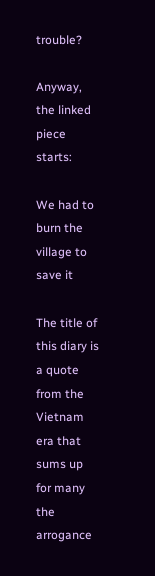trouble?

Anyway, the linked piece starts:

We had to burn the village to save it

The title of this diary is a quote from the Vietnam era that sums up for many the arrogance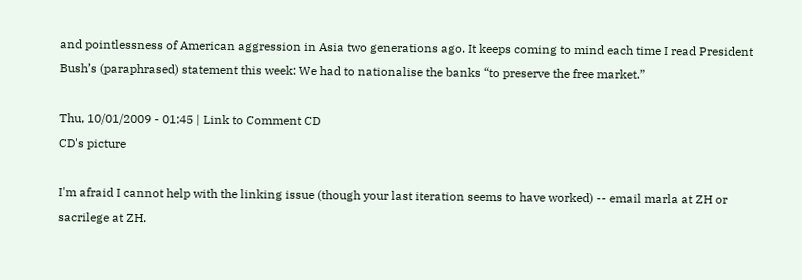and pointlessness of American aggression in Asia two generations ago. It keeps coming to mind each time I read President Bush’s (paraphrased) statement this week: We had to nationalise the banks “to preserve the free market.”

Thu, 10/01/2009 - 01:45 | Link to Comment CD
CD's picture

I'm afraid I cannot help with the linking issue (though your last iteration seems to have worked) -- email marla at ZH or sacrilege at ZH.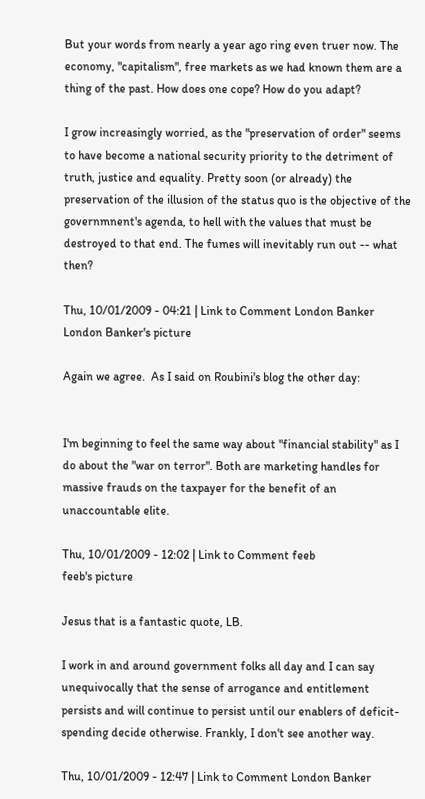But your words from nearly a year ago ring even truer now. The economy, "capitalism", free markets as we had known them are a thing of the past. How does one cope? How do you adapt?

I grow increasingly worried, as the "preservation of order" seems to have become a national security priority to the detriment of truth, justice and equality. Pretty soon (or already) the preservation of the illusion of the status quo is the objective of the governmnent's agenda, to hell with the values that must be destroyed to that end. The fumes will inevitably run out -- what then?

Thu, 10/01/2009 - 04:21 | Link to Comment London Banker
London Banker's picture

Again we agree.  As I said on Roubini's blog the other day:


I'm beginning to feel the same way about "financial stability" as I do about the "war on terror". Both are marketing handles for massive frauds on the taxpayer for the benefit of an unaccountable elite.

Thu, 10/01/2009 - 12:02 | Link to Comment feeb
feeb's picture

Jesus that is a fantastic quote, LB.

I work in and around government folks all day and I can say unequivocally that the sense of arrogance and entitlement persists and will continue to persist until our enablers of deficit-spending decide otherwise. Frankly, I don't see another way.

Thu, 10/01/2009 - 12:47 | Link to Comment London Banker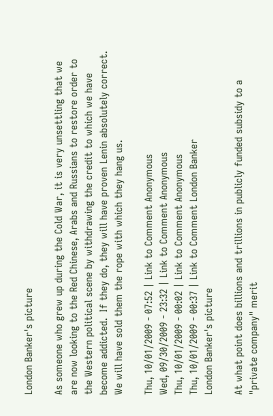London Banker's picture

As someone who grew up during the Cold War, it is very unsettling that we are now looking to the Red Chinese, Arabs and Russians to restore order to the Western political scene by withdrawing the credit to which we have become addicted.  If they do, they will have proven Lenin absolutely correct.  We will have sold them the rope with which they hang us.

Thu, 10/01/2009 - 07:52 | Link to Comment Anonymous
Wed, 09/30/2009 - 23:32 | Link to Comment Anonymous
Thu, 10/01/2009 - 00:02 | Link to Comment Anonymous
Thu, 10/01/2009 - 00:37 | Link to Comment London Banker
London Banker's picture

At what point does billions and trillions in publicly funded subsidy to a "private company" merit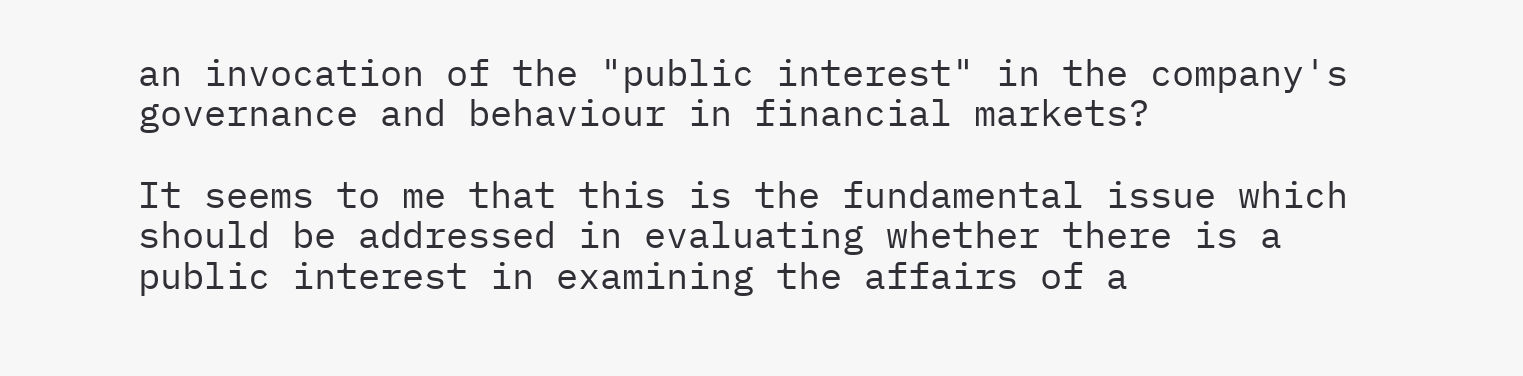an invocation of the "public interest" in the company's governance and behaviour in financial markets?

It seems to me that this is the fundamental issue which should be addressed in evaluating whether there is a public interest in examining the affairs of a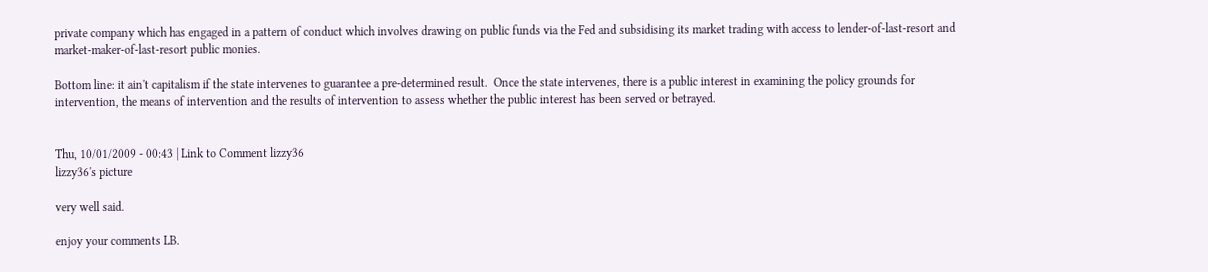private company which has engaged in a pattern of conduct which involves drawing on public funds via the Fed and subsidising its market trading with access to lender-of-last-resort and market-maker-of-last-resort public monies.

Bottom line: it ain't capitalism if the state intervenes to guarantee a pre-determined result.  Once the state intervenes, there is a public interest in examining the policy grounds for intervention, the means of intervention and the results of intervention to assess whether the public interest has been served or betrayed.


Thu, 10/01/2009 - 00:43 | Link to Comment lizzy36
lizzy36's picture

very well said.

enjoy your comments LB.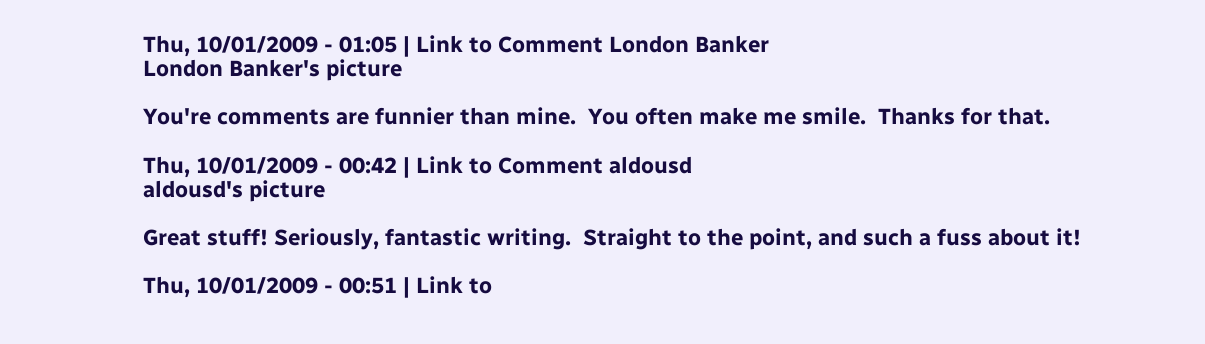Thu, 10/01/2009 - 01:05 | Link to Comment London Banker
London Banker's picture

You're comments are funnier than mine.  You often make me smile.  Thanks for that.

Thu, 10/01/2009 - 00:42 | Link to Comment aldousd
aldousd's picture

Great stuff! Seriously, fantastic writing.  Straight to the point, and such a fuss about it!

Thu, 10/01/2009 - 00:51 | Link to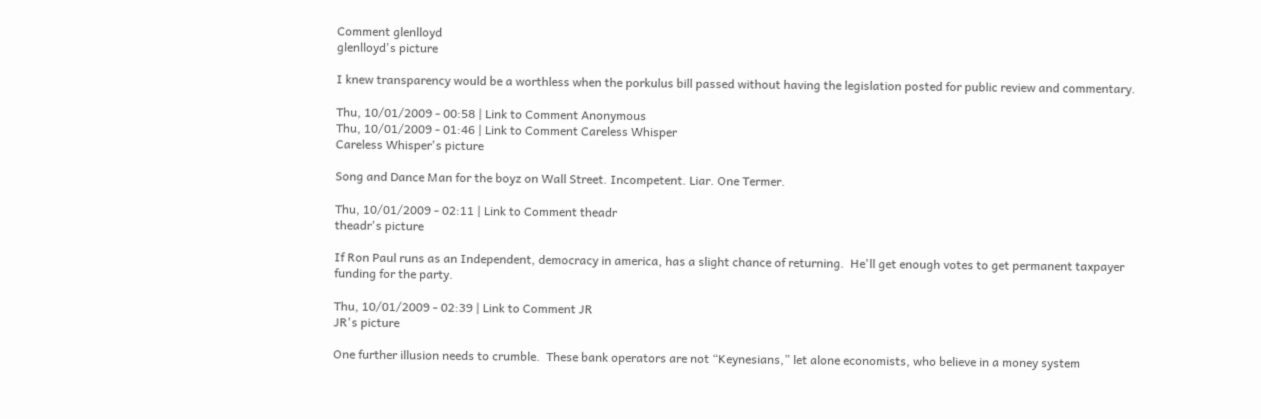Comment glenlloyd
glenlloyd's picture

I knew transparency would be a worthless when the porkulus bill passed without having the legislation posted for public review and commentary.

Thu, 10/01/2009 - 00:58 | Link to Comment Anonymous
Thu, 10/01/2009 - 01:46 | Link to Comment Careless Whisper
Careless Whisper's picture

Song and Dance Man for the boyz on Wall Street. Incompetent. Liar. One Termer.

Thu, 10/01/2009 - 02:11 | Link to Comment theadr
theadr's picture

If Ron Paul runs as an Independent, democracy in america, has a slight chance of returning.  He'll get enough votes to get permanent taxpayer funding for the party.

Thu, 10/01/2009 - 02:39 | Link to Comment JR
JR's picture

One further illusion needs to crumble.  These bank operators are not “Keynesians,” let alone economists, who believe in a money system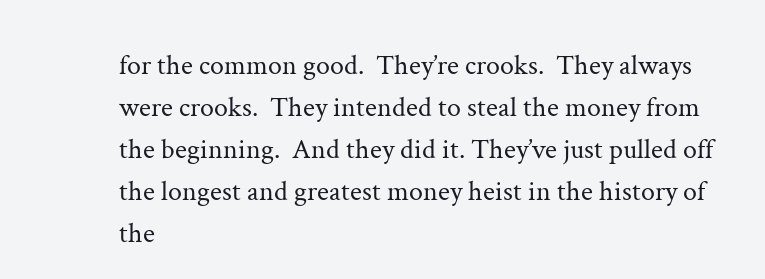for the common good.  They’re crooks.  They always were crooks.  They intended to steal the money from the beginning.  And they did it. They’ve just pulled off the longest and greatest money heist in the history of the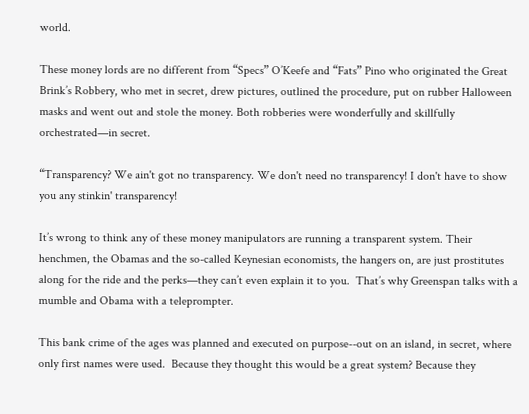world.

These money lords are no different from “Specs” O’Keefe and “Fats” Pino who originated the Great Brink’s Robbery, who met in secret, drew pictures, outlined the procedure, put on rubber Halloween masks and went out and stole the money. Both robberies were wonderfully and skillfully orchestrated—in secret.

“Transparency? We ain't got no transparency. We don't need no transparency! I don't have to show you any stinkin' transparency!

It’s wrong to think any of these money manipulators are running a transparent system. Their henchmen, the Obamas and the so-called Keynesian economists, the hangers on, are just prostitutes along for the ride and the perks—they can’t even explain it to you.  That’s why Greenspan talks with a mumble and Obama with a teleprompter.

This bank crime of the ages was planned and executed on purpose--out on an island, in secret, where only first names were used.  Because they thought this would be a great system? Because they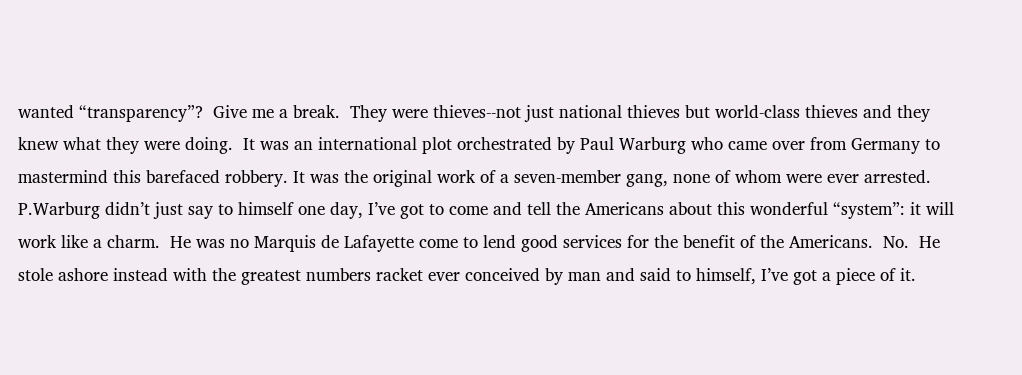wanted “transparency”?  Give me a break.  They were thieves--not just national thieves but world-class thieves and they knew what they were doing.  It was an international plot orchestrated by Paul Warburg who came over from Germany to mastermind this barefaced robbery. It was the original work of a seven-member gang, none of whom were ever arrested.  P.Warburg didn’t just say to himself one day, I’ve got to come and tell the Americans about this wonderful “system”: it will work like a charm.  He was no Marquis de Lafayette come to lend good services for the benefit of the Americans.  No.  He stole ashore instead with the greatest numbers racket ever conceived by man and said to himself, I’ve got a piece of it.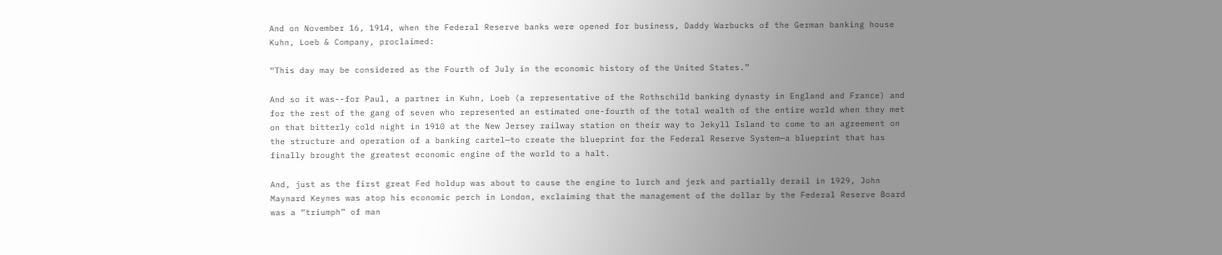And on November 16, 1914, when the Federal Reserve banks were opened for business, Daddy Warbucks of the German banking house Kuhn, Loeb & Company, proclaimed:

“This day may be considered as the Fourth of July in the economic history of the United States.”

And so it was--for Paul, a partner in Kuhn, Loeb (a representative of the Rothschild banking dynasty in England and France) and for the rest of the gang of seven who represented an estimated one-fourth of the total wealth of the entire world when they met on that bitterly cold night in 1910 at the New Jersey railway station on their way to Jekyll Island to come to an agreement on the structure and operation of a banking cartel—to create the blueprint for the Federal Reserve System—a blueprint that has finally brought the greatest economic engine of the world to a halt.

And, just as the first great Fed holdup was about to cause the engine to lurch and jerk and partially derail in 1929, John Maynard Keynes was atop his economic perch in London, exclaiming that the management of the dollar by the Federal Reserve Board was a “triumph” of man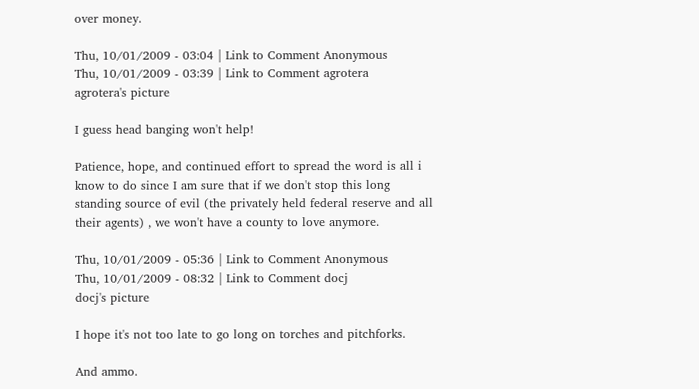over money.

Thu, 10/01/2009 - 03:04 | Link to Comment Anonymous
Thu, 10/01/2009 - 03:39 | Link to Comment agrotera
agrotera's picture

I guess head banging won't help!

Patience, hope, and continued effort to spread the word is all i know to do since I am sure that if we don't stop this long standing source of evil (the privately held federal reserve and all their agents) , we won't have a county to love anymore.

Thu, 10/01/2009 - 05:36 | Link to Comment Anonymous
Thu, 10/01/2009 - 08:32 | Link to Comment docj
docj's picture

I hope it's not too late to go long on torches and pitchforks.

And ammo.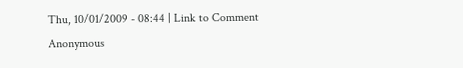Thu, 10/01/2009 - 08:44 | Link to Comment Anonymous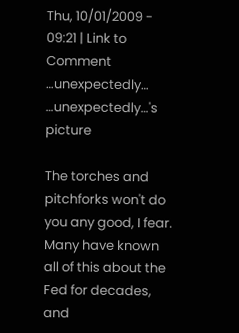Thu, 10/01/2009 - 09:21 | Link to Comment …unexpectedly…
…unexpectedly…'s picture

The torches and pitchforks won't do you any good, I fear.  Many have known all of this about the Fed for decades, and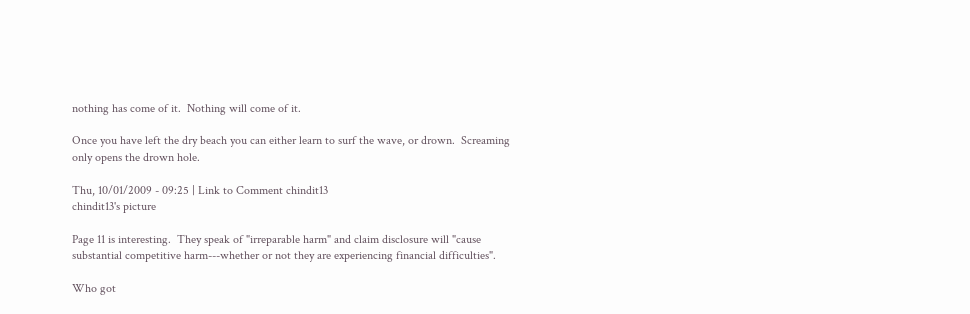nothing has come of it.  Nothing will come of it.

Once you have left the dry beach you can either learn to surf the wave, or drown.  Screaming only opens the drown hole.

Thu, 10/01/2009 - 09:25 | Link to Comment chindit13
chindit13's picture

Page 11 is interesting.  They speak of "irreparable harm" and claim disclosure will "cause substantial competitive harm---whether or not they are experiencing financial difficulties".

Who got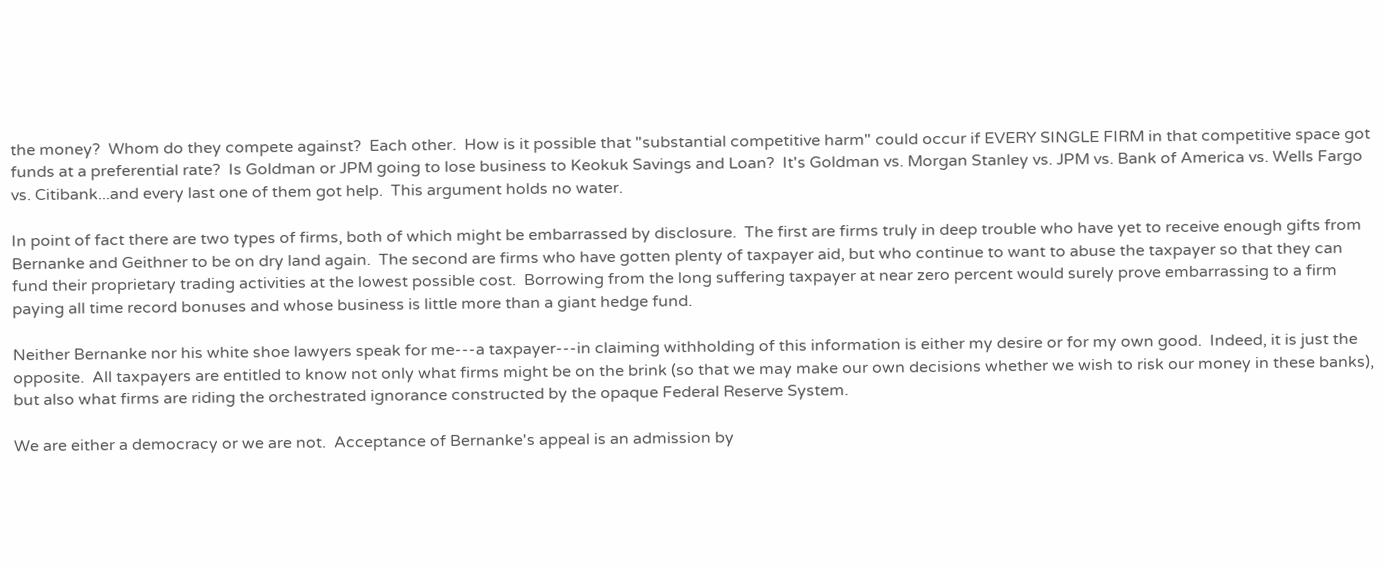the money?  Whom do they compete against?  Each other.  How is it possible that "substantial competitive harm" could occur if EVERY SINGLE FIRM in that competitive space got funds at a preferential rate?  Is Goldman or JPM going to lose business to Keokuk Savings and Loan?  It's Goldman vs. Morgan Stanley vs. JPM vs. Bank of America vs. Wells Fargo vs. Citibank...and every last one of them got help.  This argument holds no water.

In point of fact there are two types of firms, both of which might be embarrassed by disclosure.  The first are firms truly in deep trouble who have yet to receive enough gifts from Bernanke and Geithner to be on dry land again.  The second are firms who have gotten plenty of taxpayer aid, but who continue to want to abuse the taxpayer so that they can fund their proprietary trading activities at the lowest possible cost.  Borrowing from the long suffering taxpayer at near zero percent would surely prove embarrassing to a firm paying all time record bonuses and whose business is little more than a giant hedge fund.

Neither Bernanke nor his white shoe lawyers speak for me---a taxpayer---in claiming withholding of this information is either my desire or for my own good.  Indeed, it is just the opposite.  All taxpayers are entitled to know not only what firms might be on the brink (so that we may make our own decisions whether we wish to risk our money in these banks), but also what firms are riding the orchestrated ignorance constructed by the opaque Federal Reserve System.

We are either a democracy or we are not.  Acceptance of Bernanke's appeal is an admission by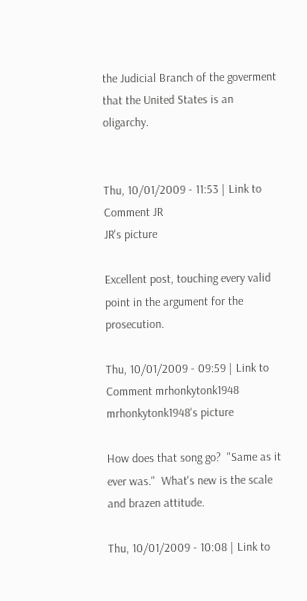the Judicial Branch of the goverment that the United States is an oligarchy.


Thu, 10/01/2009 - 11:53 | Link to Comment JR
JR's picture

Excellent post, touching every valid point in the argument for the prosecution.

Thu, 10/01/2009 - 09:59 | Link to Comment mrhonkytonk1948
mrhonkytonk1948's picture

How does that song go?  "Same as it ever was."  What's new is the scale and brazen attitude.

Thu, 10/01/2009 - 10:08 | Link to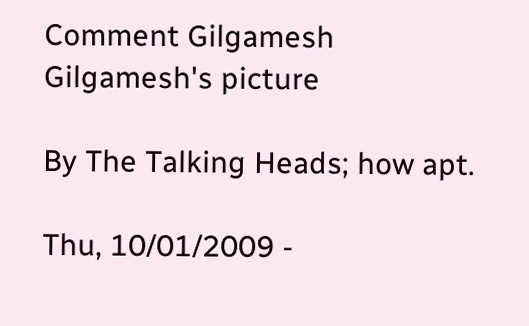Comment Gilgamesh
Gilgamesh's picture

By The Talking Heads; how apt.

Thu, 10/01/2009 -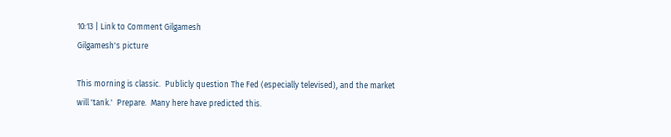10:13 | Link to Comment Gilgamesh
Gilgamesh's picture

This morning is classic.  Publicly question The Fed (especially televised), and the market will 'tank.'  Prepare.  Many here have predicted this.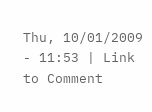Thu, 10/01/2009 - 11:53 | Link to Comment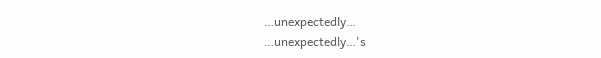…unexpectedly…
…unexpectedly…'s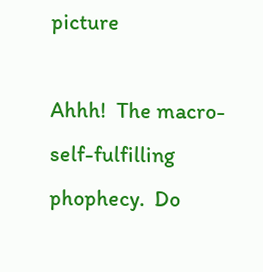picture

Ahhh!  The macro-self-fulfilling phophecy.  Do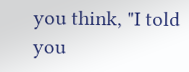you think, "I told you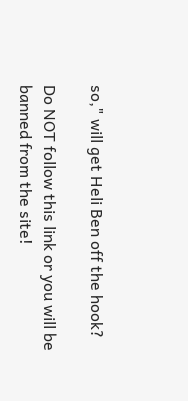so," will get Heli Ben off the hook?

Do NOT follow this link or you will be banned from the site!